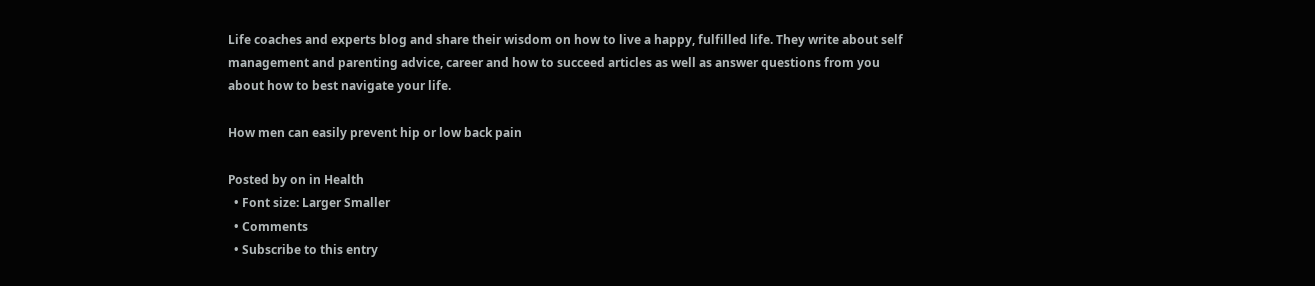Life coaches and experts blog and share their wisdom on how to live a happy, fulfilled life. They write about self management and parenting advice, career and how to succeed articles as well as answer questions from you about how to best navigate your life.

How men can easily prevent hip or low back pain

Posted by on in Health
  • Font size: Larger Smaller
  • Comments
  • Subscribe to this entry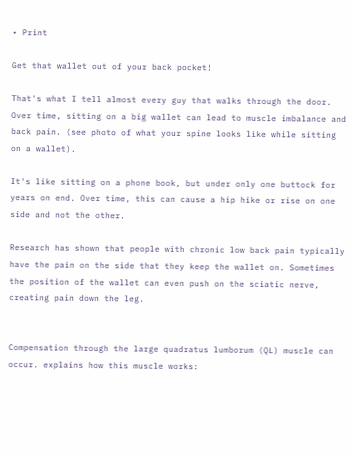• Print

Get that wallet out of your back pocket!

That's what I tell almost every guy that walks through the door. Over time, sitting on a big wallet can lead to muscle imbalance and back pain. (see photo of what your spine looks like while sitting on a wallet).

It's like sitting on a phone book, but under only one buttock for years on end. Over time, this can cause a hip hike or rise on one side and not the other.

Research has shown that people with chronic low back pain typically have the pain on the side that they keep the wallet on. Sometimes the position of the wallet can even push on the sciatic nerve, creating pain down the leg.


Compensation through the large quadratus lumborum (QL) muscle can occur. explains how this muscle works: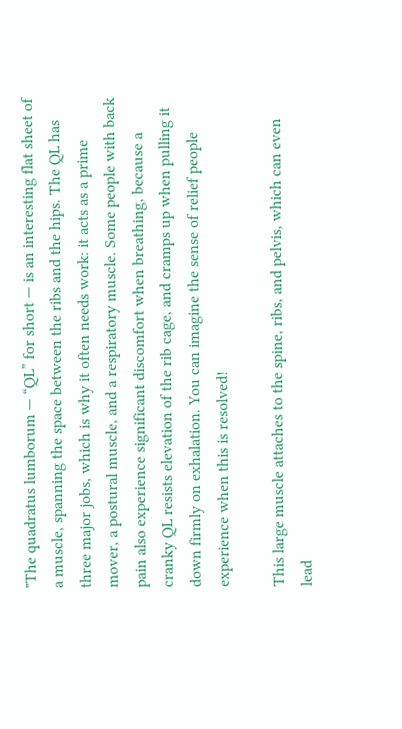"The quadratus lumborum — “QL” for short — is an interesting flat sheet of a muscle, spanning the space between the ribs and the hips. The QL has three major jobs, which is why it often needs work: it acts as a prime mover, a postural muscle, and a respiratory muscle. Some people with back pain also experience significant discomfort when breathing, because a cranky QL resists elevation of the rib cage, and cramps up when pulling it down firmly on exhalation. You can imagine the sense of relief people experience when this is resolved!

This large muscle attaches to the spine, ribs, and pelvis, which can even lead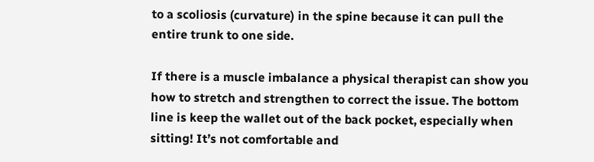to a scoliosis (curvature) in the spine because it can pull the entire trunk to one side.

If there is a muscle imbalance a physical therapist can show you how to stretch and strengthen to correct the issue. The bottom line is keep the wallet out of the back pocket, especially when sitting! It’s not comfortable and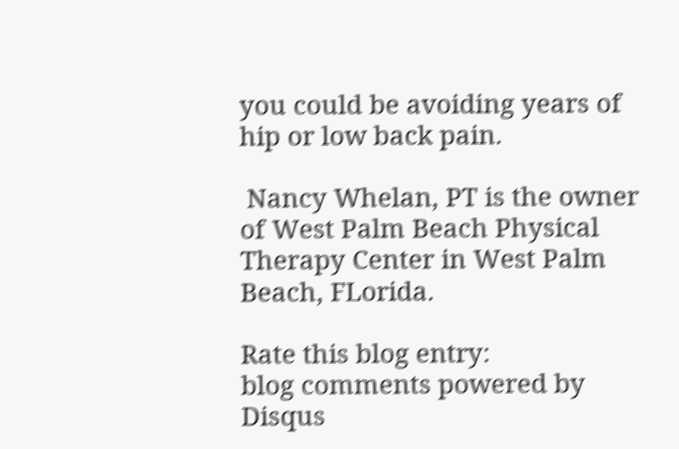you could be avoiding years of hip or low back pain.

 Nancy Whelan, PT is the owner of West Palm Beach Physical Therapy Center in West Palm Beach, FLorida.

Rate this blog entry:
blog comments powered by Disqus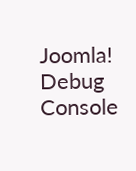Joomla! Debug Console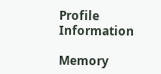Profile Information

Memory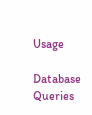Usage

Database Queries